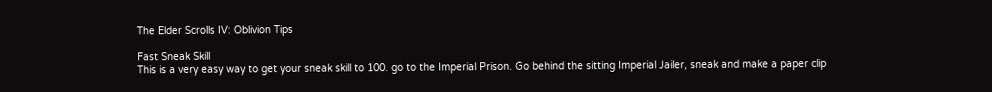The Elder Scrolls IV: Oblivion Tips

Fast Sneak Skill
This is a very easy way to get your sneak skill to 100. go to the Imperial Prison. Go behind the sitting Imperial Jailer, sneak and make a paper clip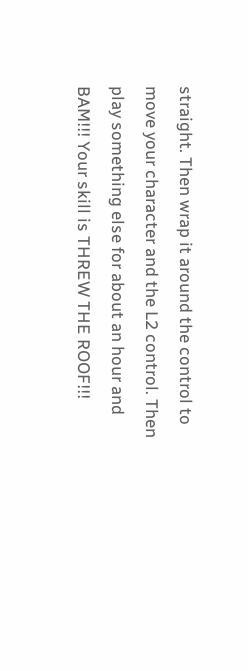straight. Then wrap it around the control to move your character and the L2 control. Then play something else for about an hour and BAM!!! Your skill is THREW THE ROOF!!!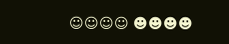☺☺☺☺ ☻☻☻☻